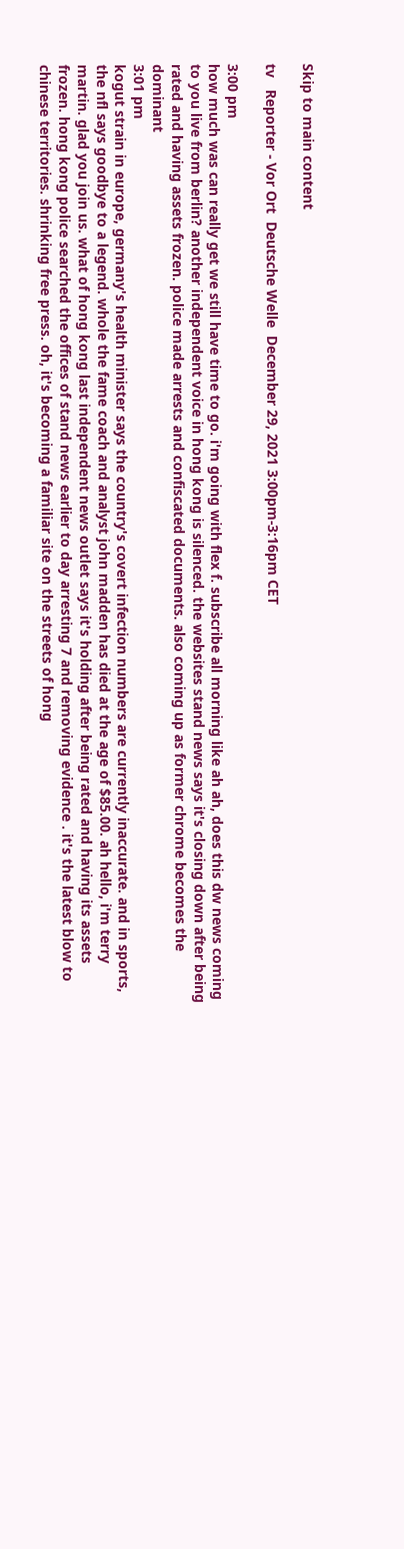Skip to main content

tv   Reporter - Vor Ort  Deutsche Welle  December 29, 2021 3:00pm-3:16pm CET

3:00 pm
how much was can really get we still have time to go. i'm going with flex f. subscribe all morning like ah ah, does this dw news coming to you live from berlin? another independent voice in hong kong is silenced. the websites stand news says it's closing down after being rated and having assets frozen. police made arrests and confiscated documents. also coming up as former chrome becomes the dominant
3:01 pm
kogut strain in europe, germany's health minister says the country's covert infection numbers are currently inaccurate. and in sports, the nfl says goodbye to a legend. whole the fame coach and analyst john madden has died at the age of $85.00. ah hello, i'm terry martin. glad you join us. what of hong kong last independent news outlet says it's holding after being rated and having its assets frozen. hong kong police searched the offices of stand news earlier to day arresting 7 and removing evidence . it's the latest blow to chinese territories. shrinking free press. oh, it's becoming a familiar site on the streets of hong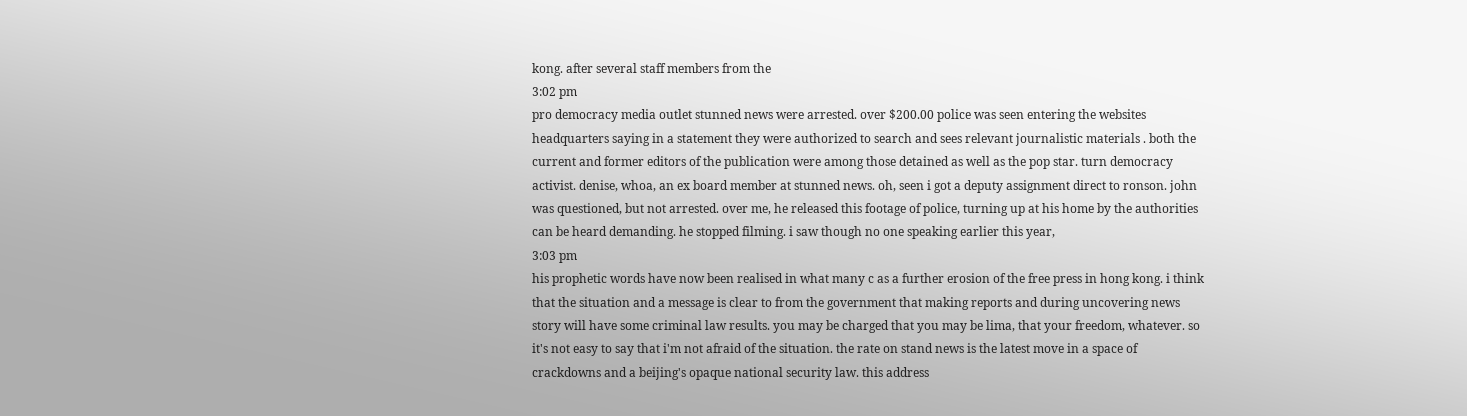kong. after several staff members from the
3:02 pm
pro democracy media outlet stunned news were arrested. over $200.00 police was seen entering the websites headquarters saying in a statement they were authorized to search and sees relevant journalistic materials . both the current and former editors of the publication were among those detained as well as the pop star. turn democracy activist. denise, whoa, an ex board member at stunned news. oh, seen i got a deputy assignment direct to ronson. john was questioned, but not arrested. over me, he released this footage of police, turning up at his home by the authorities can be heard demanding. he stopped filming. i saw though no one speaking earlier this year,
3:03 pm
his prophetic words have now been realised in what many c as a further erosion of the free press in hong kong. i think that the situation and a message is clear to from the government that making reports and during uncovering news story will have some criminal law results. you may be charged that you may be lima, that your freedom, whatever. so it's not easy to say that i'm not afraid of the situation. the rate on stand news is the latest move in a space of crackdowns and a beijing's opaque national security law. this address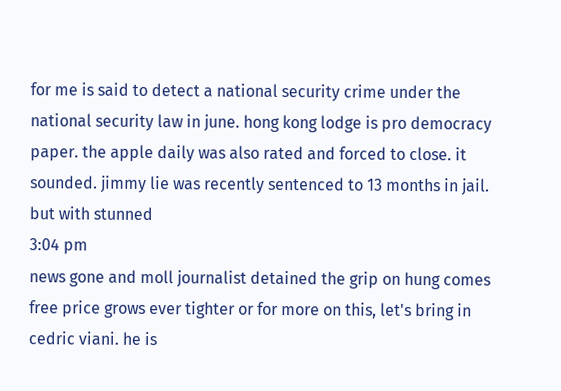for me is said to detect a national security crime under the national security law in june. hong kong lodge is pro democracy paper. the apple daily was also rated and forced to close. it sounded. jimmy lie was recently sentenced to 13 months in jail. but with stunned
3:04 pm
news gone and moll journalist detained the grip on hung comes free price grows ever tighter or for more on this, let's bring in cedric viani. he is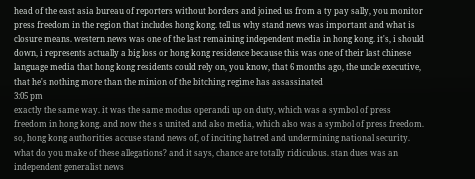head of the east asia bureau of reporters without borders and joined us from a ty pay sally, you monitor press freedom in the region that includes hong kong. tell us why stand news was important and what is closure means. western news was one of the last remaining independent media in hong kong. it's, i should down, i represents actually a big loss or hong kong residence because this was one of their last chinese language media that hong kong residents could rely on, you know, that 6 months ago, the uncle executive, that he's nothing more than the minion of the bitching regime has assassinated
3:05 pm
exactly the same way. it was the same modus operandi up on duty, which was a symbol of press freedom in hong kong. and now the s s united and also media, which also was a symbol of press freedom. so, hong kong authorities accuse stand news of, of inciting hatred and undermining national security. what do you make of these allegations? and it says, chance are totally ridiculous. stan dues was an independent generalist news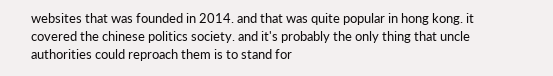websites that was founded in 2014. and that was quite popular in hong kong. it covered the chinese politics society. and it's probably the only thing that uncle authorities could reproach them is to stand for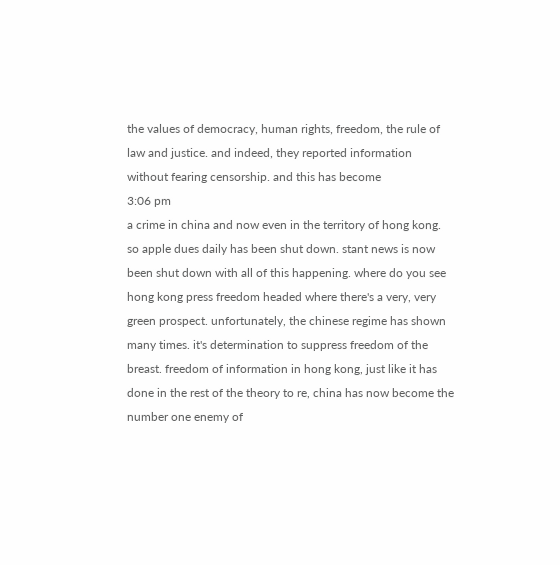the values of democracy, human rights, freedom, the rule of law and justice. and indeed, they reported information without fearing censorship. and this has become
3:06 pm
a crime in china and now even in the territory of hong kong. so apple dues daily has been shut down. stant news is now been shut down with all of this happening. where do you see hong kong press freedom headed where there's a very, very green prospect. unfortunately, the chinese regime has shown many times. it's determination to suppress freedom of the breast. freedom of information in hong kong, just like it has done in the rest of the theory to re, china has now become the number one enemy of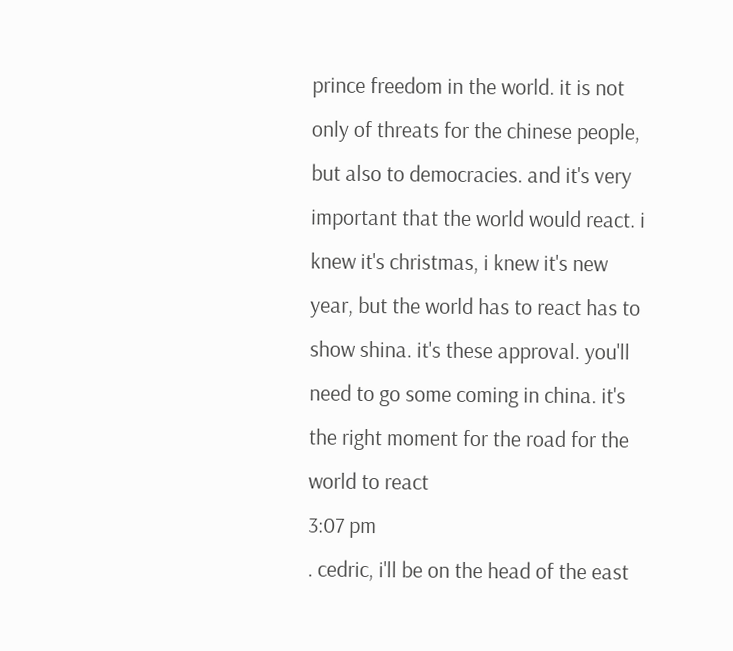prince freedom in the world. it is not only of threats for the chinese people, but also to democracies. and it's very important that the world would react. i knew it's christmas, i knew it's new year, but the world has to react has to show shina. it's these approval. you'll need to go some coming in china. it's the right moment for the road for the world to react
3:07 pm
. cedric, i'll be on the head of the east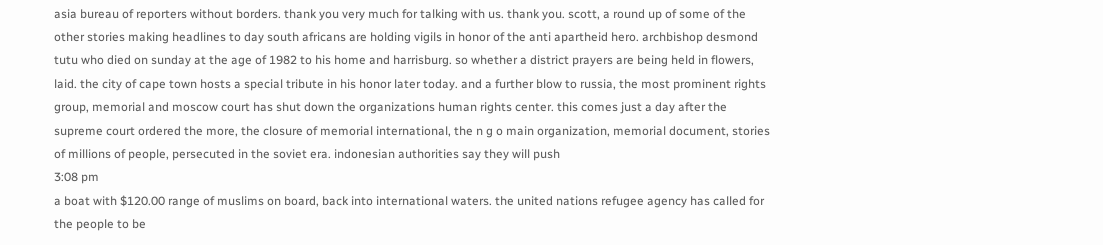asia bureau of reporters without borders. thank you very much for talking with us. thank you. scott, a round up of some of the other stories making headlines to day south africans are holding vigils in honor of the anti apartheid hero. archbishop desmond tutu who died on sunday at the age of 1982 to his home and harrisburg. so whether a district prayers are being held in flowers, laid. the city of cape town hosts a special tribute in his honor later today. and a further blow to russia, the most prominent rights group, memorial and moscow court has shut down the organizations human rights center. this comes just a day after the supreme court ordered the more, the closure of memorial international, the n g o main organization, memorial document, stories of millions of people, persecuted in the soviet era. indonesian authorities say they will push
3:08 pm
a boat with $120.00 range of muslims on board, back into international waters. the united nations refugee agency has called for the people to be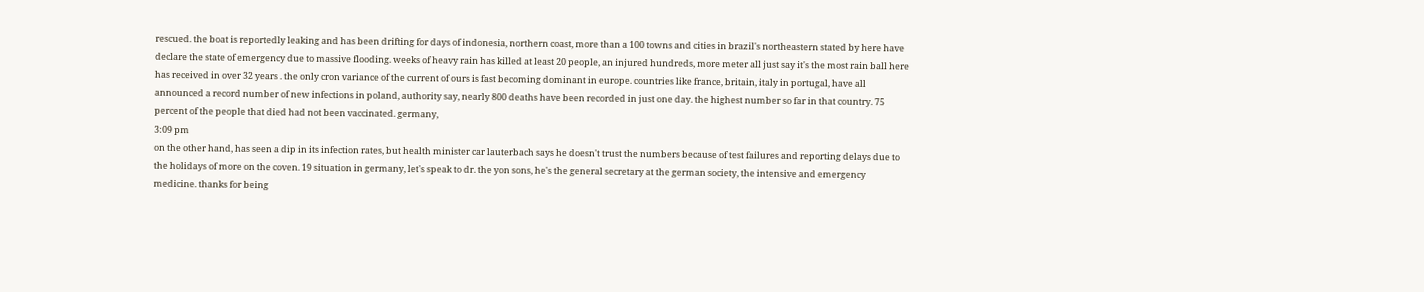rescued. the boat is reportedly leaking and has been drifting for days of indonesia, northern coast, more than a 100 towns and cities in brazil's northeastern stated by here have declare the state of emergency due to massive flooding. weeks of heavy rain has killed at least 20 people, an injured hundreds, more meter all just say it's the most rain ball here has received in over 32 years . the only cron variance of the current of ours is fast becoming dominant in europe. countries like france, britain, italy in portugal, have all announced a record number of new infections in poland, authority say, nearly 800 deaths have been recorded in just one day. the highest number so far in that country. 75 percent of the people that died had not been vaccinated. germany,
3:09 pm
on the other hand, has seen a dip in its infection rates, but health minister car lauterbach says he doesn't trust the numbers because of test failures and reporting delays due to the holidays of more on the coven. 19 situation in germany, let's speak to dr. the yon sons, he's the general secretary at the german society, the intensive and emergency medicine. thanks for being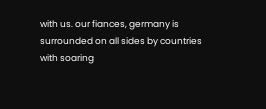with us. our fiances, germany is surrounded on all sides by countries with soaring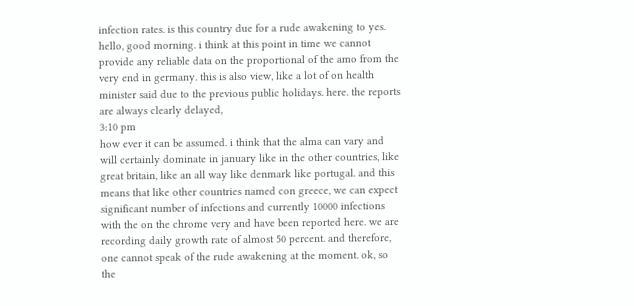infection rates. is this country due for a rude awakening to yes. hello, good morning. i think at this point in time we cannot provide any reliable data on the proportional of the amo from the very end in germany. this is also view, like a lot of on health minister said due to the previous public holidays. here. the reports are always clearly delayed,
3:10 pm
how ever it can be assumed. i think that the alma can vary and will certainly dominate in january like in the other countries, like great britain, like an all way like denmark like portugal. and this means that like other countries named con greece, we can expect significant number of infections and currently 10000 infections with the on the chrome very and have been reported here. we are recording daily growth rate of almost 50 percent. and therefore, one cannot speak of the rude awakening at the moment. ok, so the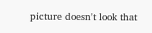picture doesn't look that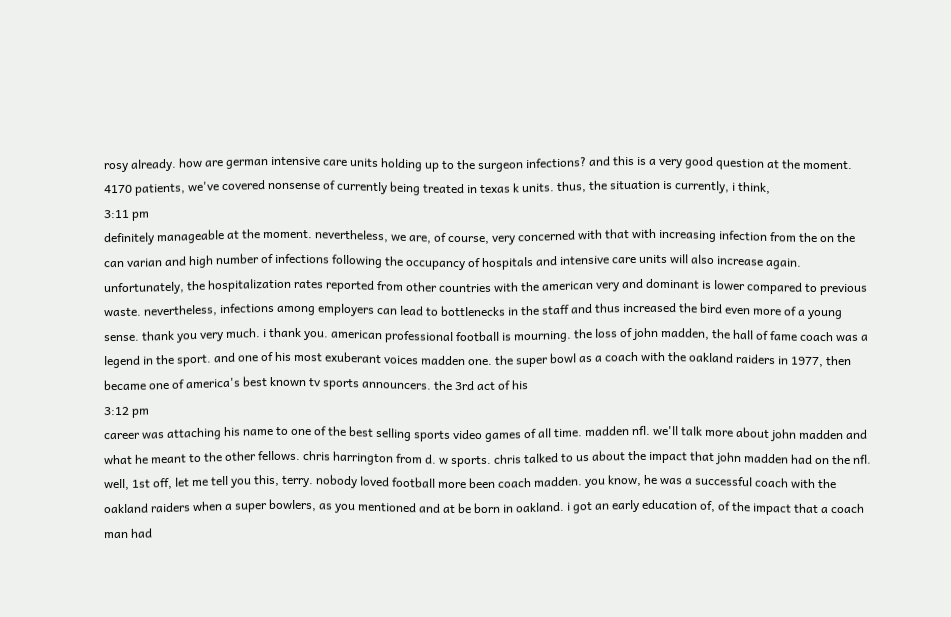rosy already. how are german intensive care units holding up to the surgeon infections? and this is a very good question at the moment. 4170 patients, we've covered nonsense of currently being treated in texas k units. thus, the situation is currently, i think,
3:11 pm
definitely manageable at the moment. nevertheless, we are, of course, very concerned with that with increasing infection from the on the can varian and high number of infections following the occupancy of hospitals and intensive care units will also increase again. unfortunately, the hospitalization rates reported from other countries with the american very and dominant is lower compared to previous waste. nevertheless, infections among employers can lead to bottlenecks in the staff and thus increased the bird even more of a young sense. thank you very much. i thank you. american professional football is mourning. the loss of john madden, the hall of fame coach was a legend in the sport. and one of his most exuberant voices madden one. the super bowl as a coach with the oakland raiders in 1977, then became one of america's best known tv sports announcers. the 3rd act of his
3:12 pm
career was attaching his name to one of the best selling sports video games of all time. madden nfl. we'll talk more about john madden and what he meant to the other fellows. chris harrington from d. w sports. chris talked to us about the impact that john madden had on the nfl. well, 1st off, let me tell you this, terry. nobody loved football more been coach madden. you know, he was a successful coach with the oakland raiders when a super bowlers, as you mentioned and at be born in oakland. i got an early education of, of the impact that a coach man had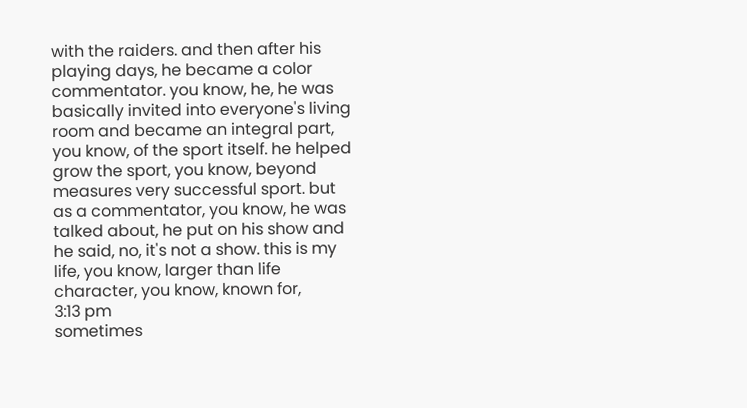with the raiders. and then after his playing days, he became a color commentator. you know, he, he was basically invited into everyone's living room and became an integral part, you know, of the sport itself. he helped grow the sport, you know, beyond measures very successful sport. but as a commentator, you know, he was talked about, he put on his show and he said, no, it's not a show. this is my life, you know, larger than life character, you know, known for,
3:13 pm
sometimes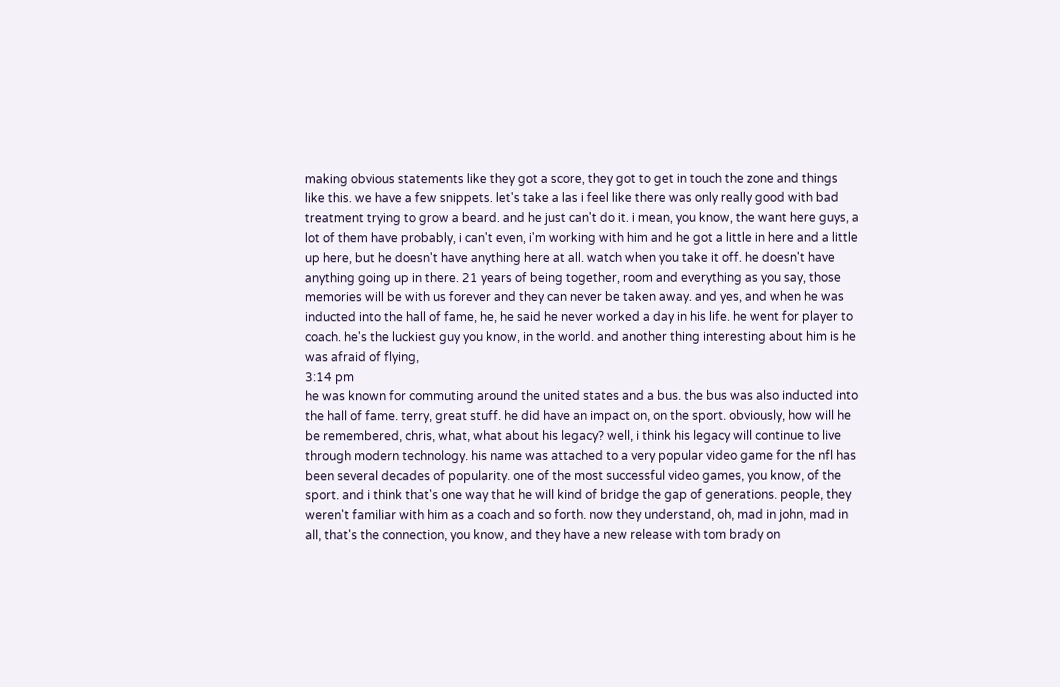making obvious statements like they got a score, they got to get in touch the zone and things like this. we have a few snippets. let's take a las i feel like there was only really good with bad treatment trying to grow a beard. and he just can't do it. i mean, you know, the want here guys, a lot of them have probably, i can't even, i'm working with him and he got a little in here and a little up here, but he doesn't have anything here at all. watch when you take it off. he doesn't have anything going up in there. 21 years of being together, room and everything as you say, those memories will be with us forever and they can never be taken away. and yes, and when he was inducted into the hall of fame, he, he said he never worked a day in his life. he went for player to coach. he's the luckiest guy you know, in the world. and another thing interesting about him is he was afraid of flying,
3:14 pm
he was known for commuting around the united states and a bus. the bus was also inducted into the hall of fame. terry, great stuff. he did have an impact on, on the sport. obviously, how will he be remembered, chris, what, what about his legacy? well, i think his legacy will continue to live through modern technology. his name was attached to a very popular video game for the nfl has been several decades of popularity. one of the most successful video games, you know, of the sport. and i think that's one way that he will kind of bridge the gap of generations. people, they weren't familiar with him as a coach and so forth. now they understand, oh, mad in john, mad in all, that's the connection, you know, and they have a new release with tom brady on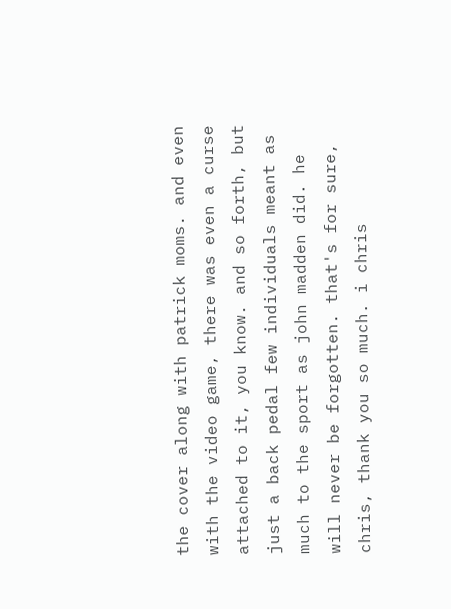the cover along with patrick moms. and even with the video game, there was even a curse attached to it, you know. and so forth, but just a back pedal few individuals meant as much to the sport as john madden did. he will never be forgotten. that's for sure, chris, thank you so much. i chris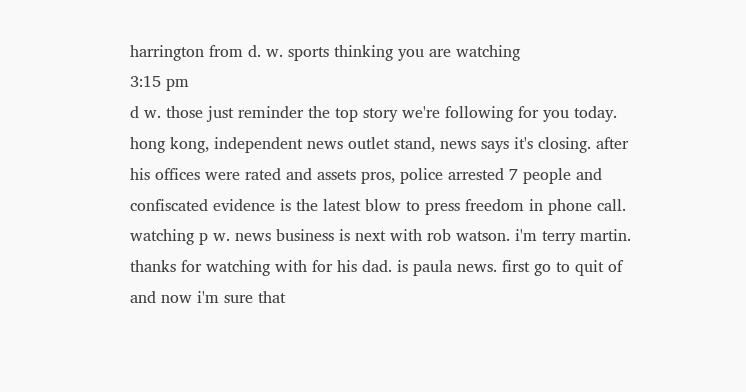harrington from d. w. sports thinking you are watching
3:15 pm
d w. those just reminder the top story we're following for you today. hong kong, independent news outlet stand, news says it's closing. after his offices were rated and assets pros, police arrested 7 people and confiscated evidence is the latest blow to press freedom in phone call. watching p w. news business is next with rob watson. i'm terry martin. thanks for watching with for his dad. is paula news. first go to quit of and now i'm sure that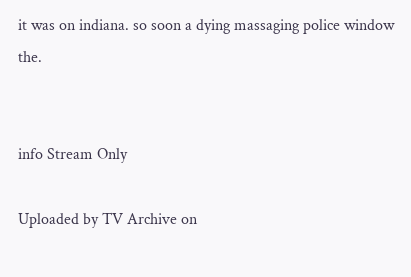it was on indiana. so soon a dying massaging police window the.


info Stream Only

Uploaded by TV Archive on